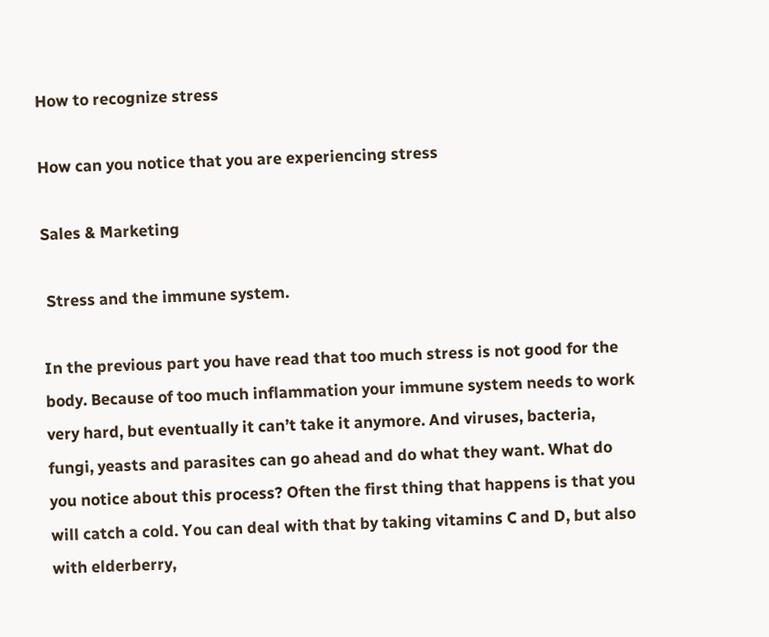How to recognize stress

How can you notice that you are experiencing stress

Sales & Marketing

 Stress and the immune system.

In the previous part you have read that too much stress is not good for the body. Because of too much inflammation your immune system needs to work very hard, but eventually it can’t take it anymore. And viruses, bacteria, fungi, yeasts and parasites can go ahead and do what they want. What do you notice about this process? Often the first thing that happens is that you will catch a cold. You can deal with that by taking vitamins C and D, but also with elderberry,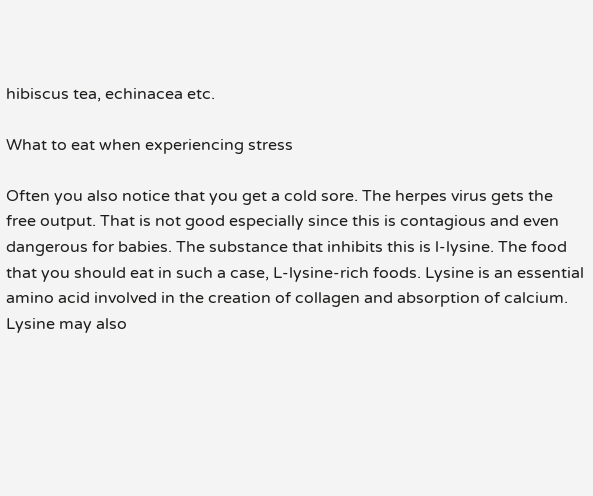hibiscus tea, echinacea etc.

What to eat when experiencing stress

Often you also notice that you get a cold sore. The herpes virus gets the free output. That is not good especially since this is contagious and even dangerous for babies. The substance that inhibits this is l-lysine. The food that you should eat in such a case, L-lysine-rich foods. Lysine is an essential amino acid involved in the creation of collagen and absorption of calcium. Lysine may also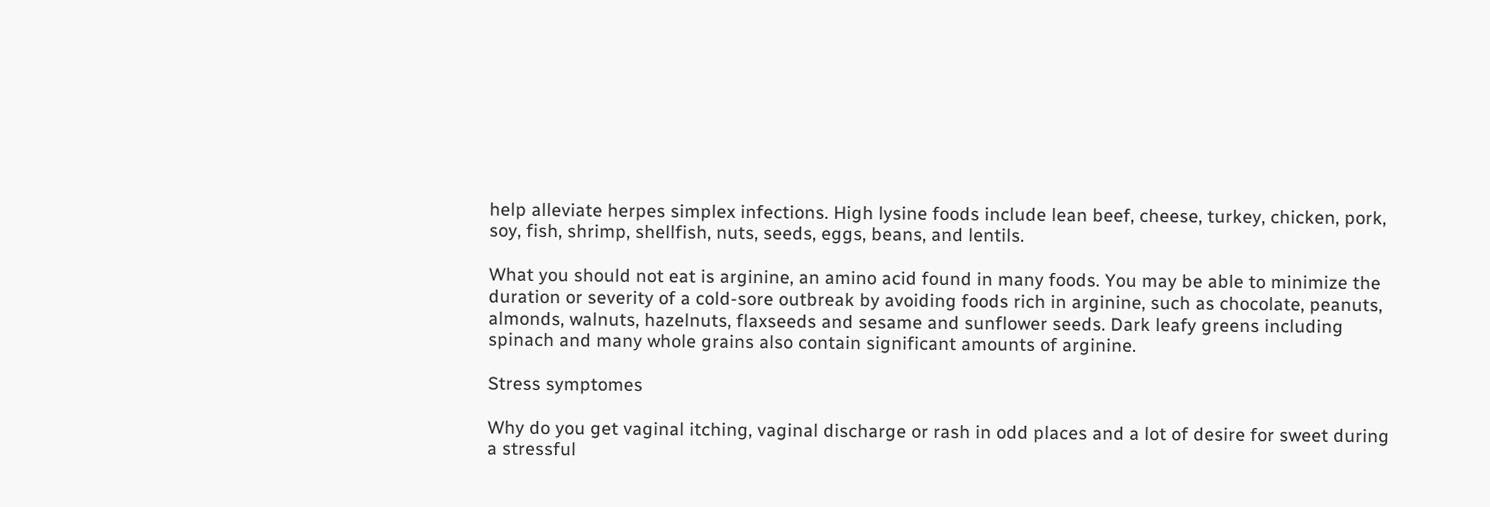help alleviate herpes simplex infections. High lysine foods include lean beef, cheese, turkey, chicken, pork, soy, fish, shrimp, shellfish, nuts, seeds, eggs, beans, and lentils.

What you should not eat is arginine, an amino acid found in many foods. You may be able to minimize the duration or severity of a cold-sore outbreak by avoiding foods rich in arginine, such as chocolate, peanuts, almonds, walnuts, hazelnuts, flaxseeds and sesame and sunflower seeds. Dark leafy greens including spinach and many whole grains also contain significant amounts of arginine.

Stress symptomes

Why do you get vaginal itching, vaginal discharge or rash in odd places and a lot of desire for sweet during a stressful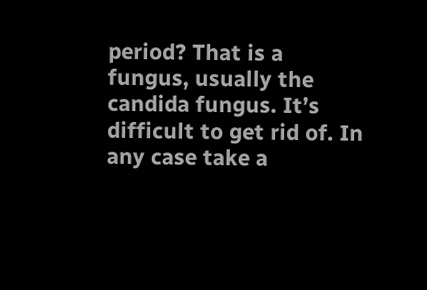period? That is a fungus, usually the candida fungus. It’s difficult to get rid of. In any case take a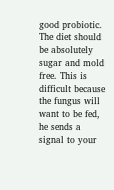good probiotic. The diet should be absolutely sugar and mold free. This is difficult because the fungus will want to be fed, he sends a signal to your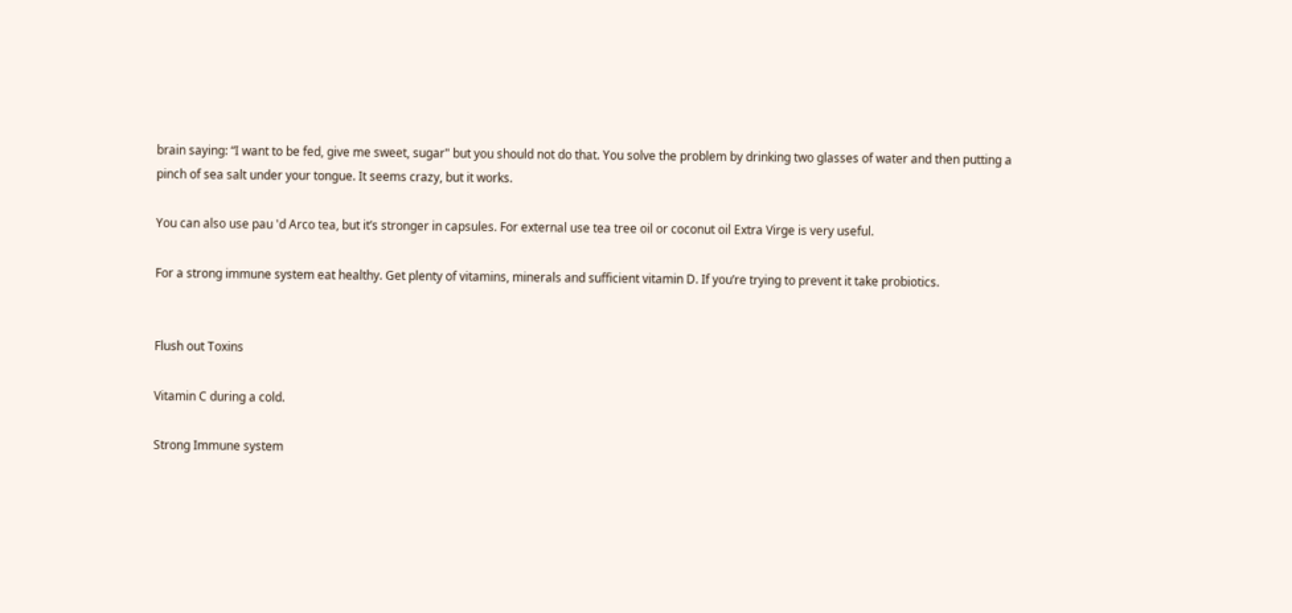brain saying: “I want to be fed, give me sweet, sugar" but you should not do that. You solve the problem by drinking two glasses of water and then putting a pinch of sea salt under your tongue. It seems crazy, but it works.

You can also use pau 'd Arco tea, but it’s stronger in capsules. For external use tea tree oil or coconut oil Extra Virge is very useful.

For a strong immune system eat healthy. Get plenty of vitamins, minerals and sufficient vitamin D. If you’re trying to prevent it take probiotics.


Flush out Toxins

Vitamin C during a cold.

Strong Immune system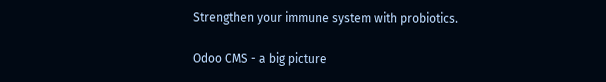Strengthen your immune system with probiotics.

Odoo CMS - a big picture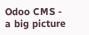Odoo CMS - a big picture